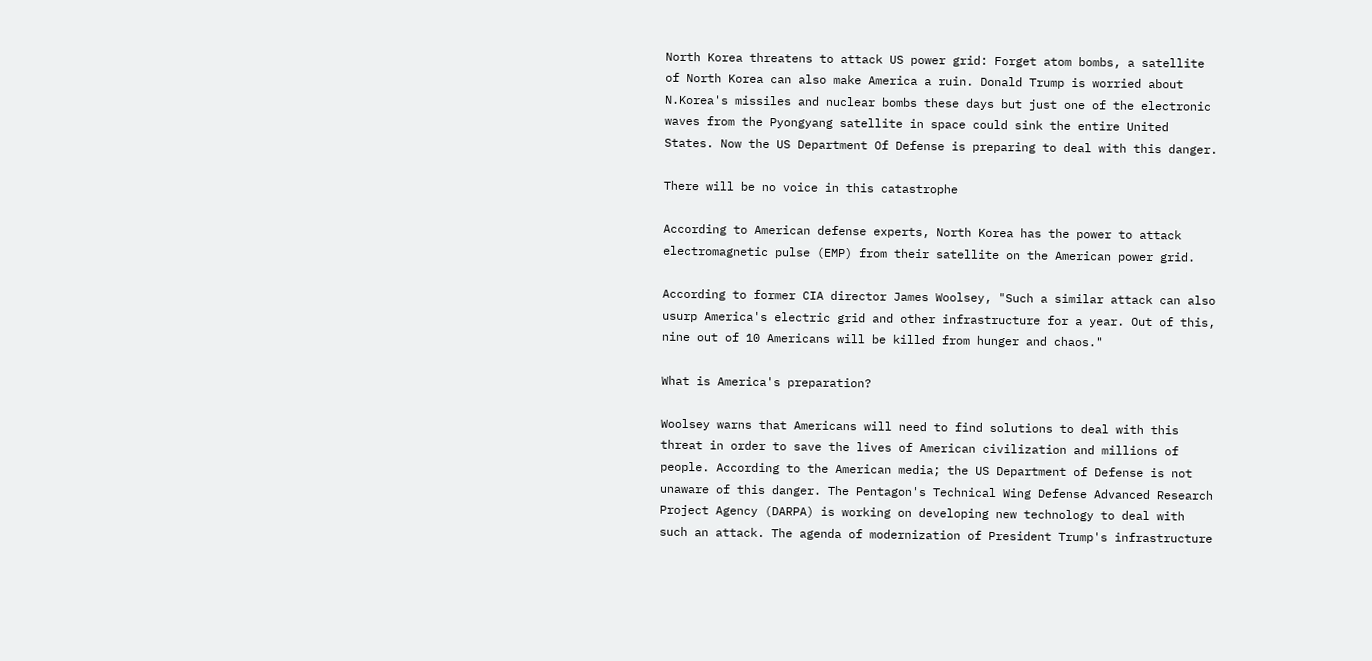North Korea threatens to attack US power grid: Forget atom bombs, a satellite of North Korea can also make America a ruin. Donald Trump is worried about N.Korea's missiles and nuclear bombs these days but just one of the electronic waves from the Pyongyang satellite in space could sink the entire United States. Now the US Department Of Defense is preparing to deal with this danger.

There will be no voice in this catastrophe

According to American defense experts, North Korea has the power to attack electromagnetic pulse (EMP) from their satellite on the American power grid.

According to former CIA director James Woolsey, "Such a similar attack can also usurp America's electric grid and other infrastructure for a year. Out of this, nine out of 10 Americans will be killed from hunger and chaos."

What is America's preparation?

Woolsey warns that Americans will need to find solutions to deal with this threat in order to save the lives of American civilization and millions of people. According to the American media; the US Department of Defense is not unaware of this danger. The Pentagon's Technical Wing Defense Advanced Research Project Agency (DARPA) is working on developing new technology to deal with such an attack. The agenda of modernization of President Trump's infrastructure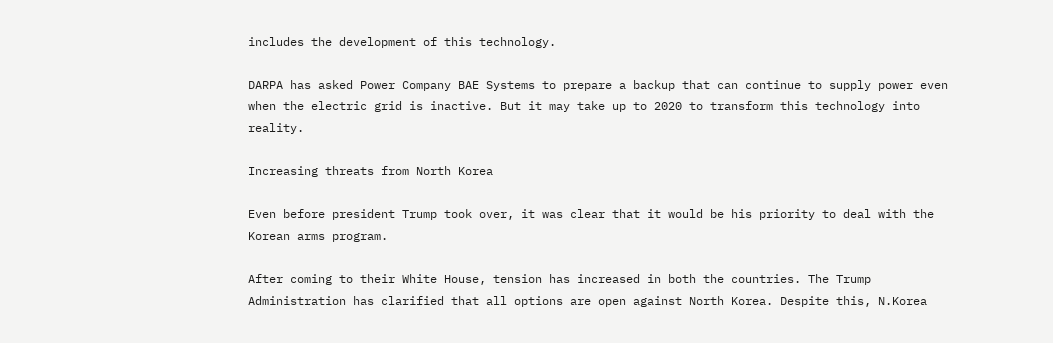includes the development of this technology.

DARPA has asked Power Company BAE Systems to prepare a backup that can continue to supply power even when the electric grid is inactive. But it may take up to 2020 to transform this technology into reality.

Increasing threats from North Korea

Even before president Trump took over, it was clear that it would be his priority to deal with the Korean arms program.

After coming to their White House, tension has increased in both the countries. The Trump Administration has clarified that all options are open against North Korea. Despite this, N.Korea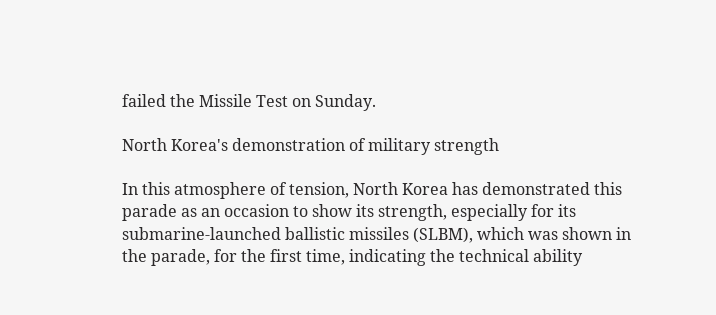failed the Missile Test on Sunday.

North Korea's demonstration of military strength

In this atmosphere of tension, North Korea has demonstrated this parade as an occasion to show its strength, especially for its submarine-launched ballistic missiles (SLBM), which was shown in the parade, for the first time, indicating the technical ability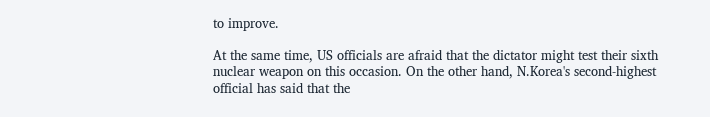to improve.

At the same time, US officials are afraid that the dictator might test their sixth nuclear weapon on this occasion. On the other hand, N.Korea's second-highest official has said that the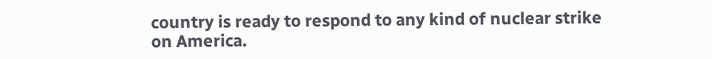country is ready to respond to any kind of nuclear strike on America.